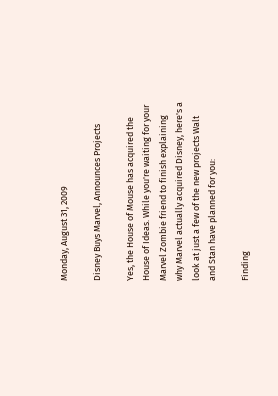Monday, August 31, 2009

Disney Buys Marvel, Announces Projects

Yes, the House of Mouse has acquired the House of Ideas. While you're waiting for your Marvel Zombie friend to finish explaining why Marvel actually acquired Disney, here's a look at just a few of the new projects Walt and Stan have planned for you:

Finding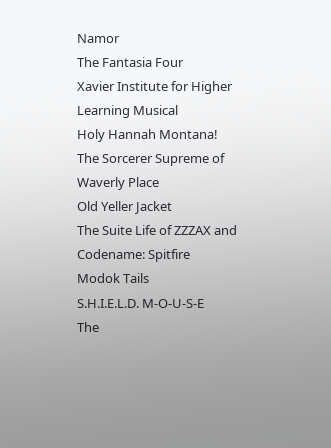Namor
The Fantasia Four
Xavier Institute for Higher Learning Musical
Holy Hannah Montana!
The Sorcerer Supreme of Waverly Place
Old Yeller Jacket
The Suite Life of ZZZAX and Codename: Spitfire
Modok Tails
S.H.I.E.L.D. M-O-U-S-E
The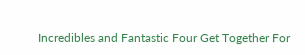Incredibles and Fantastic Four Get Together For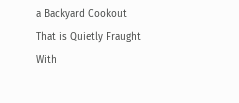a Backyard Cookout That is Quietly Fraught With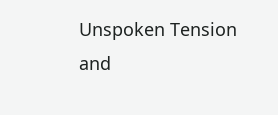Unspoken Tension and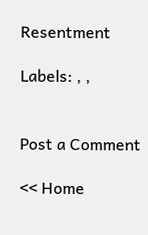Resentment

Labels: , ,


Post a Comment

<< Home